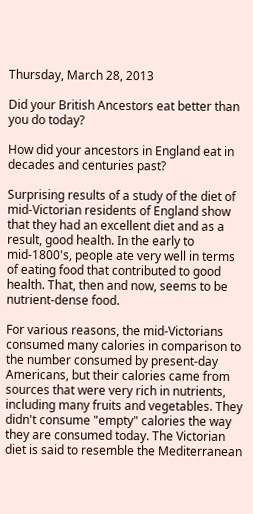Thursday, March 28, 2013

Did your British Ancestors eat better than you do today?

How did your ancestors in England eat in decades and centuries past?

Surprising results of a study of the diet of mid-Victorian residents of England show that they had an excellent diet and as a result, good health. In the early to mid-1800's, people ate very well in terms of eating food that contributed to good health. That, then and now, seems to be nutrient-dense food.

For various reasons, the mid-Victorians consumed many calories in comparison to the number consumed by present-day Americans, but their calories came from sources that were very rich in nutrients, including many fruits and vegetables. They didn't consume "empty" calories the way they are consumed today. The Victorian diet is said to resemble the Mediterranean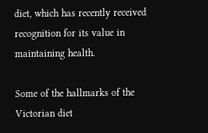diet, which has recently received recognition for its value in maintaining health.

Some of the hallmarks of the Victorian diet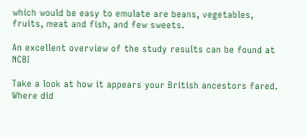which would be easy to emulate are beans, vegetables, fruits, meat and fish, and few sweets.

An excellent overview of the study results can be found at NCBI

Take a look at how it appears your British ancestors fared. Where did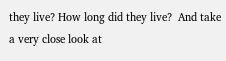they live? How long did they live?  And take a very close look at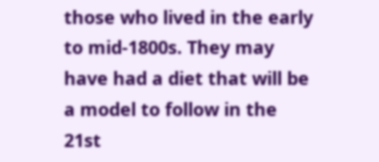those who lived in the early to mid-1800s. They may have had a diet that will be a model to follow in the 21st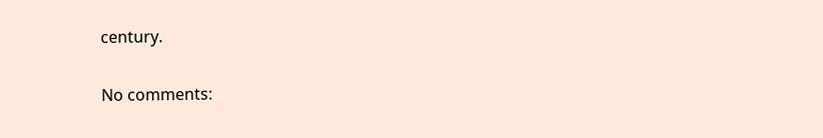century.

No comments: